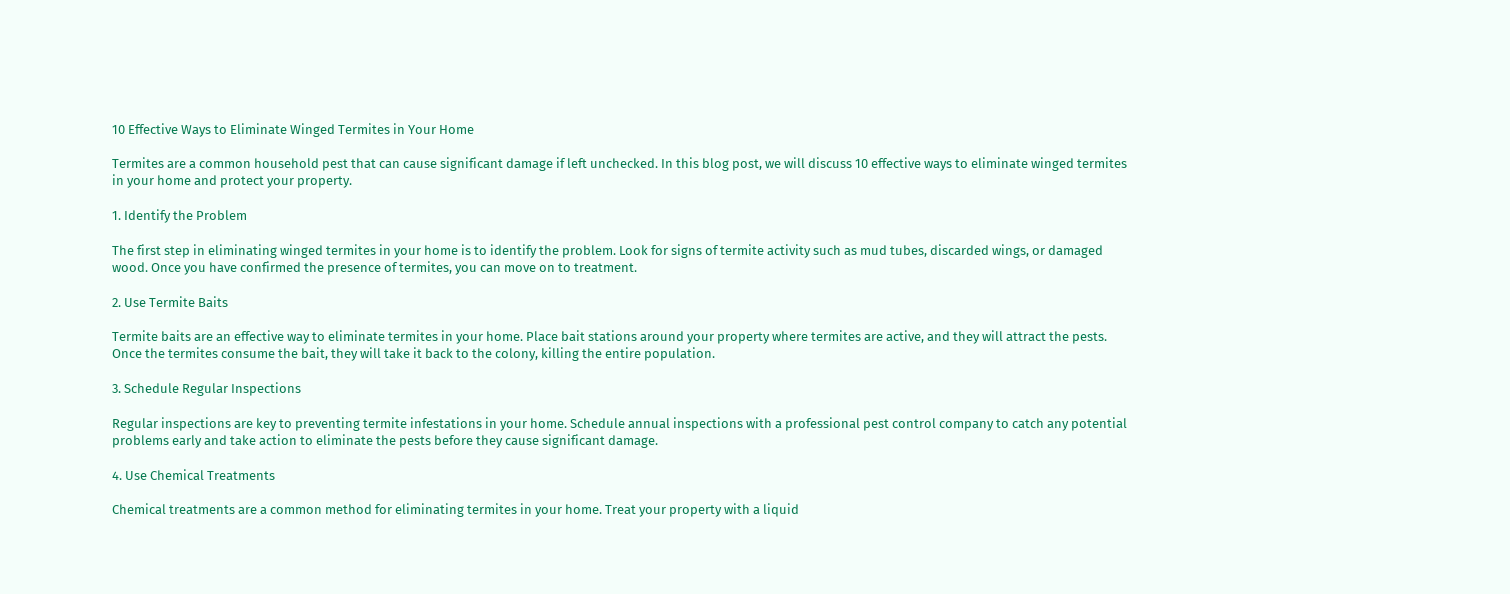10 Effective Ways to Eliminate Winged Termites in Your Home

Termites are a common household pest that can cause significant damage if left unchecked. In this blog post, we will discuss 10 effective ways to eliminate winged termites in your home and protect your property.

1. Identify the Problem

The first step in eliminating winged termites in your home is to identify the problem. Look for signs of termite activity such as mud tubes, discarded wings, or damaged wood. Once you have confirmed the presence of termites, you can move on to treatment.

2. Use Termite Baits

Termite baits are an effective way to eliminate termites in your home. Place bait stations around your property where termites are active, and they will attract the pests. Once the termites consume the bait, they will take it back to the colony, killing the entire population.

3. Schedule Regular Inspections

Regular inspections are key to preventing termite infestations in your home. Schedule annual inspections with a professional pest control company to catch any potential problems early and take action to eliminate the pests before they cause significant damage.

4. Use Chemical Treatments

Chemical treatments are a common method for eliminating termites in your home. Treat your property with a liquid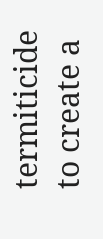termiticide to create a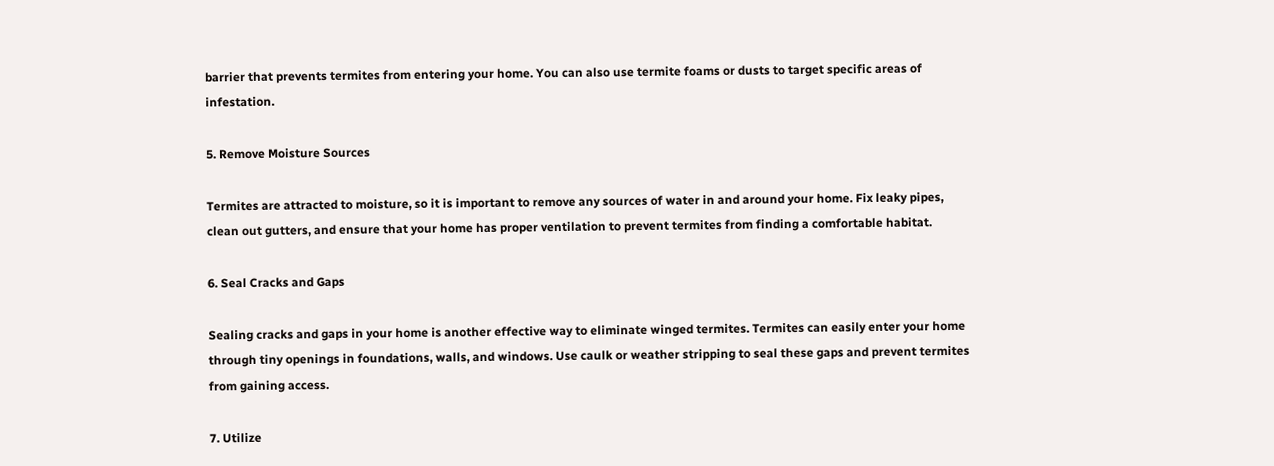barrier that prevents termites from entering your home. You can also use termite foams or dusts to target specific areas of infestation.

5. Remove Moisture Sources

Termites are attracted to moisture, so it is important to remove any sources of water in and around your home. Fix leaky pipes, clean out gutters, and ensure that your home has proper ventilation to prevent termites from finding a comfortable habitat.

6. Seal Cracks and Gaps

Sealing cracks and gaps in your home is another effective way to eliminate winged termites. Termites can easily enter your home through tiny openings in foundations, walls, and windows. Use caulk or weather stripping to seal these gaps and prevent termites from gaining access.

7. Utilize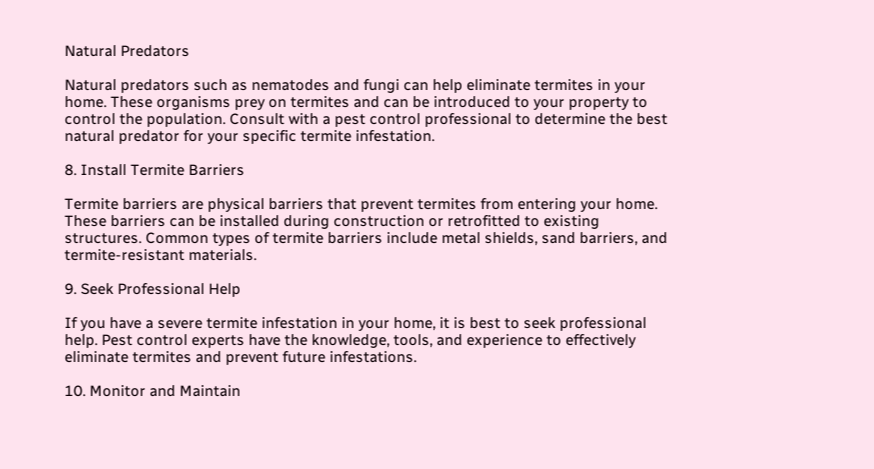Natural Predators

Natural predators such as nematodes and fungi can help eliminate termites in your home. These organisms prey on termites and can be introduced to your property to control the population. Consult with a pest control professional to determine the best natural predator for your specific termite infestation.

8. Install Termite Barriers

Termite barriers are physical barriers that prevent termites from entering your home. These barriers can be installed during construction or retrofitted to existing structures. Common types of termite barriers include metal shields, sand barriers, and termite-resistant materials.

9. Seek Professional Help

If you have a severe termite infestation in your home, it is best to seek professional help. Pest control experts have the knowledge, tools, and experience to effectively eliminate termites and prevent future infestations.

10. Monitor and Maintain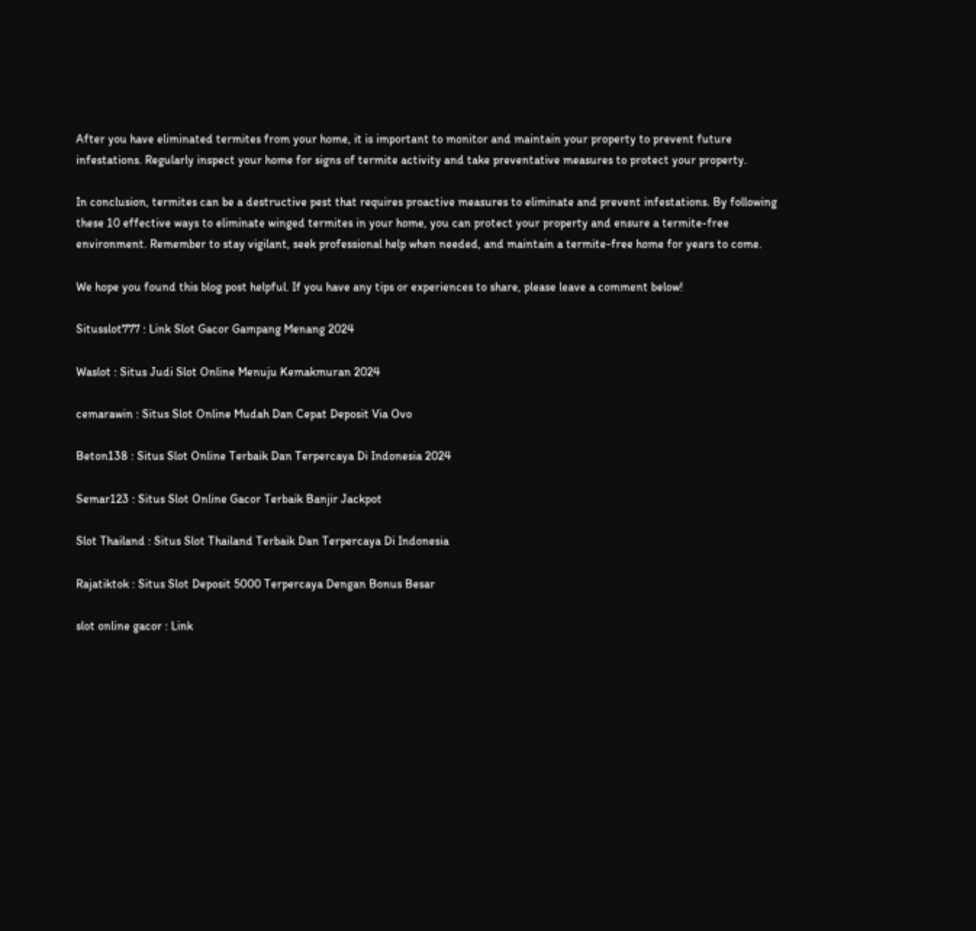After you have eliminated termites from your home, it is important to monitor and maintain your property to prevent future infestations. Regularly inspect your home for signs of termite activity and take preventative measures to protect your property.

In conclusion, termites can be a destructive pest that requires proactive measures to eliminate and prevent infestations. By following these 10 effective ways to eliminate winged termites in your home, you can protect your property and ensure a termite-free environment. Remember to stay vigilant, seek professional help when needed, and maintain a termite-free home for years to come.

We hope you found this blog post helpful. If you have any tips or experiences to share, please leave a comment below!

Situsslot777 : Link Slot Gacor Gampang Menang 2024

Waslot : Situs Judi Slot Online Menuju Kemakmuran 2024

cemarawin : Situs Slot Online Mudah Dan Cepat Deposit Via Ovo

Beton138 : Situs Slot Online Terbaik Dan Terpercaya Di Indonesia 2024

Semar123 : Situs Slot Online Gacor Terbaik Banjir Jackpot

Slot Thailand : Situs Slot Thailand Terbaik Dan Terpercaya Di Indonesia

Rajatiktok : Situs Slot Deposit 5000 Terpercaya Dengan Bonus Besar

slot online gacor : Link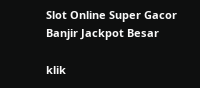Slot Online Super Gacor Banjir Jackpot Besar

klik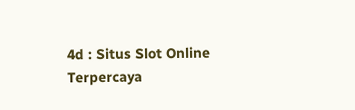4d : Situs Slot Online Terpercaya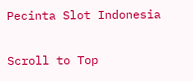Pecinta Slot Indonesia

Scroll to Top